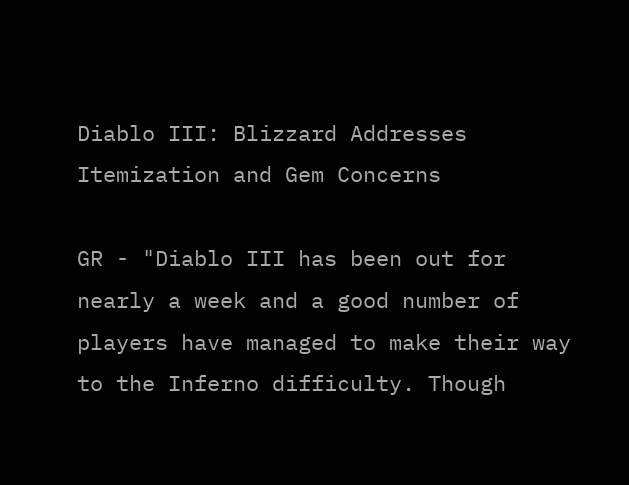Diablo III: Blizzard Addresses Itemization and Gem Concerns

GR - "Diablo III has been out for nearly a week and a good number of players have managed to make their way to the Inferno difficulty. Though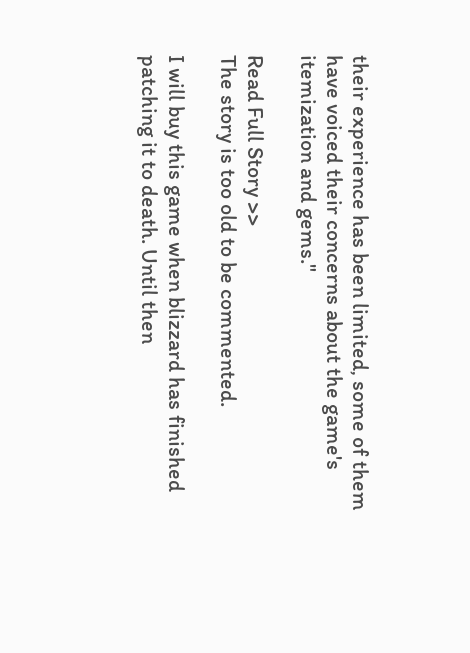their experience has been limited, some of them have voiced their concerns about the game's itemization and gems."

Read Full Story >>
The story is too old to be commented.

I will buy this game when blizzard has finished patching it to death. Until then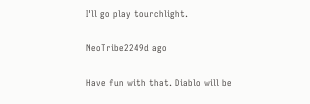I'll go play tourchlight.

NeoTribe2249d ago

Have fun with that. Diablo will be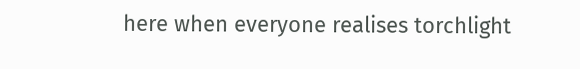here when everyone realises torchlight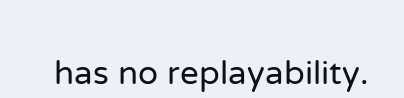has no replayability.